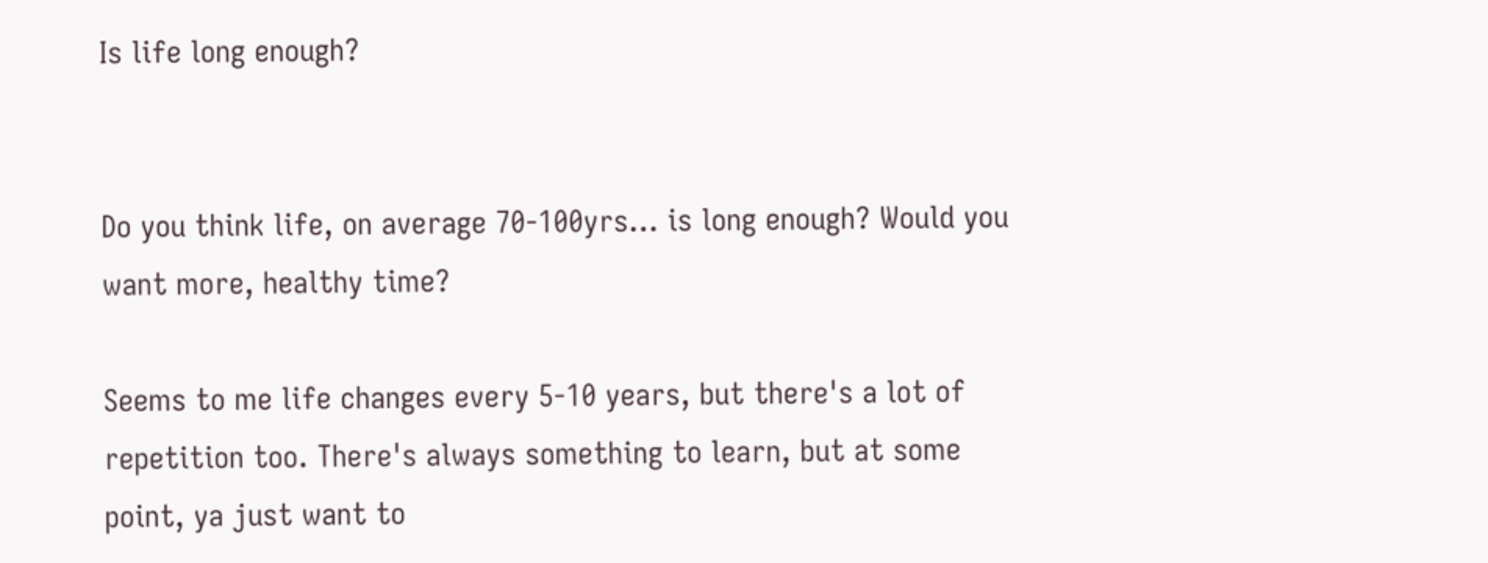Is life long enough?


Do you think life, on average 70-100yrs... is long enough? Would you want more, healthy time?

Seems to me life changes every 5-10 years, but there's a lot of repetition too. There's always something to learn, but at some point, ya just want to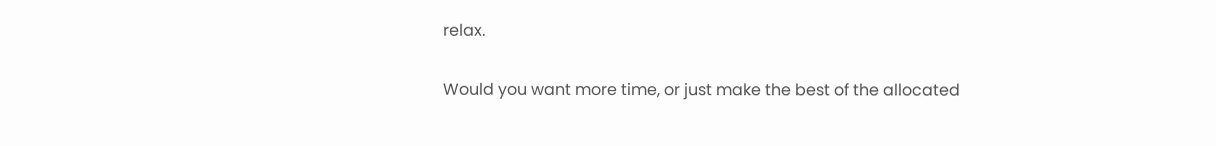relax.

Would you want more time, or just make the best of the allocated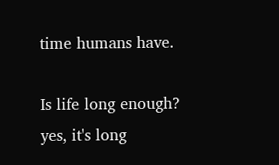time humans have.

Is life long enough?
yes, it's long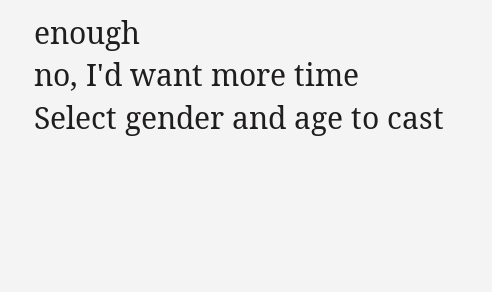enough
no, I'd want more time
Select gender and age to cast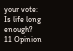your vote:
Is life long enough?
11 Opinion